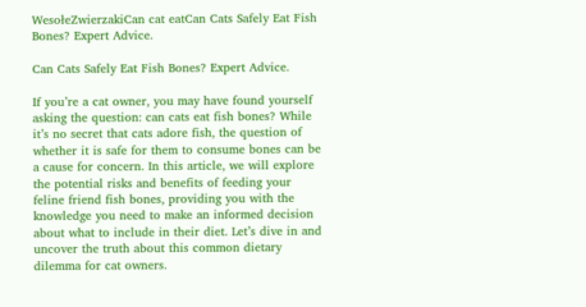WesołeZwierzakiCan cat eatCan Cats Safely Eat Fish Bones? Expert Advice.

Can Cats Safely Eat Fish Bones? Expert Advice.

If you’re a cat owner, you may have found yourself asking the question: can cats eat fish bones? While it’s no secret that cats adore fish, the question of whether it is safe for them to consume bones can be a cause for concern. In this article, we will explore the potential risks and benefits of feeding your feline friend fish bones, providing you with the knowledge you need to make an informed decision about what to include in their diet. Let’s dive in and uncover the truth about this common dietary dilemma for cat owners.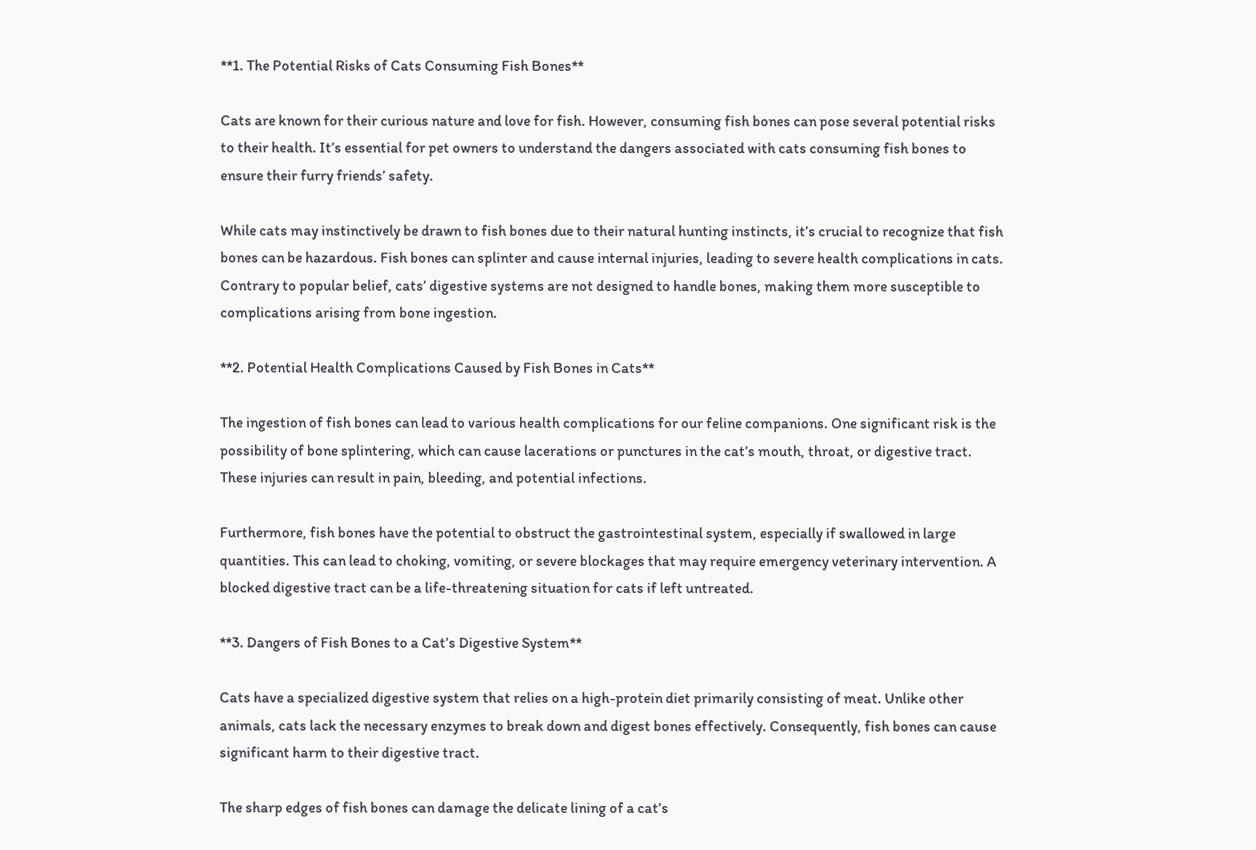**1. The Potential Risks of Cats Consuming Fish Bones**

Cats are known for their curious nature and love for fish. However, consuming fish bones can pose several potential risks to their health. It’s essential for pet owners to understand the dangers associated with cats consuming fish bones to ensure their furry friends’ safety.

While cats may instinctively be drawn to fish bones due to their natural hunting instincts, it’s crucial to recognize that fish bones can be hazardous. Fish bones can splinter and cause internal injuries, leading to severe health complications in cats. Contrary to popular belief, cats’ digestive systems are not designed to handle bones, making them more susceptible to complications arising from bone ingestion.

**2. Potential Health Complications Caused by Fish Bones in Cats**

The ingestion of fish bones can lead to various health complications for our feline companions. One significant risk is the possibility of bone splintering, which can cause lacerations or punctures in the cat’s mouth, throat, or digestive tract. These injuries can result in pain, bleeding, and potential infections.

Furthermore, fish bones have the potential to obstruct the gastrointestinal system, especially if swallowed in large quantities. This can lead to choking, vomiting, or severe blockages that may require emergency veterinary intervention. A blocked digestive tract can be a life-threatening situation for cats if left untreated.

**3. Dangers of Fish Bones to a Cat’s Digestive System**

Cats have a specialized digestive system that relies on a high-protein diet primarily consisting of meat. Unlike other animals, cats lack the necessary enzymes to break down and digest bones effectively. Consequently, fish bones can cause significant harm to their digestive tract.

The sharp edges of fish bones can damage the delicate lining of a cat’s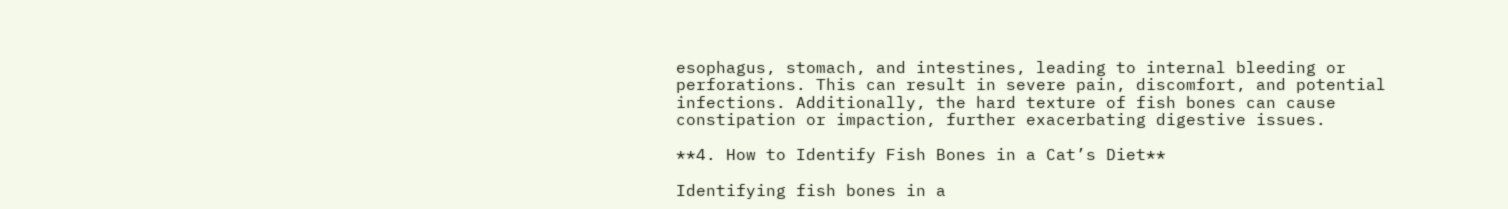esophagus, stomach, and intestines, leading to internal bleeding or perforations. This can result in severe pain, discomfort, and potential infections. Additionally, the hard texture of fish bones can cause constipation or impaction, further exacerbating digestive issues.

**4. How to Identify Fish Bones in a Cat’s Diet**

Identifying fish bones in a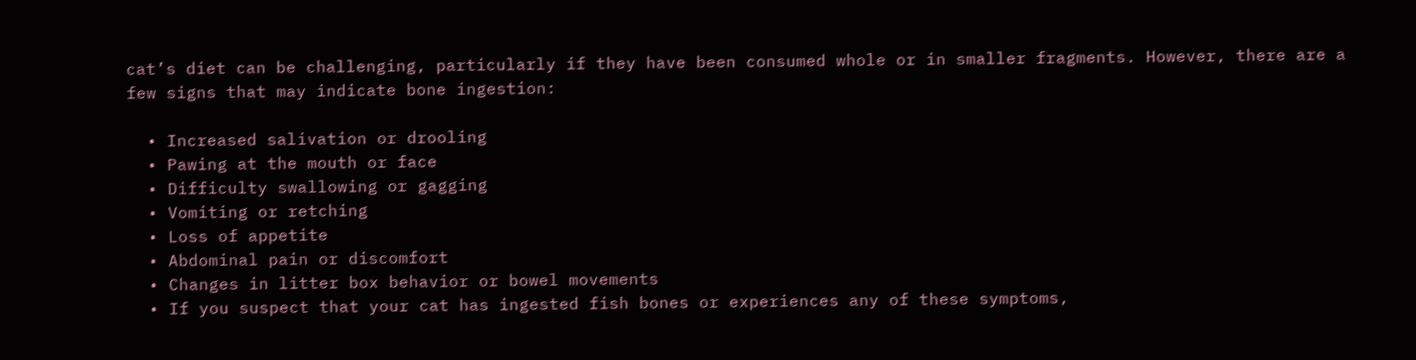cat’s diet can be challenging, particularly if they have been consumed whole or in smaller fragments. However, there are a few signs that may indicate bone ingestion:

  • Increased salivation or drooling
  • Pawing at the mouth or face
  • Difficulty swallowing or gagging
  • Vomiting or retching
  • Loss of appetite
  • Abdominal pain or discomfort
  • Changes in litter box behavior or bowel movements
  • If you suspect that your cat has ingested fish bones or experiences any of these symptoms,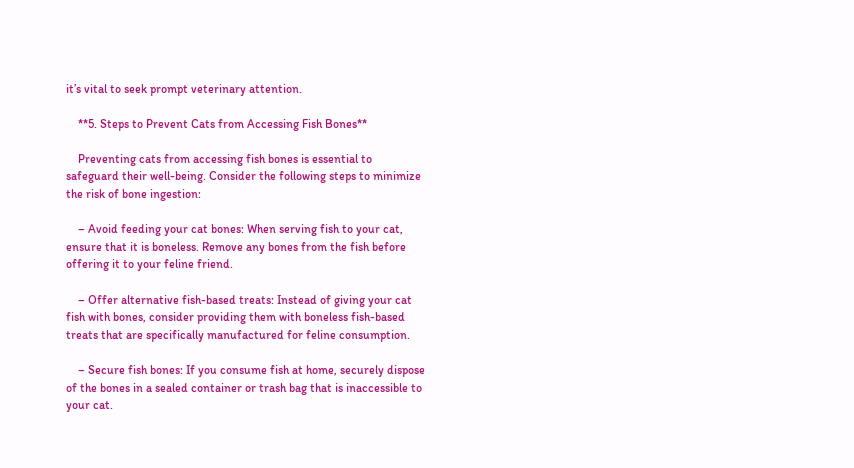it’s vital to seek prompt veterinary attention.

    **5. Steps to Prevent Cats from Accessing Fish Bones**

    Preventing cats from accessing fish bones is essential to safeguard their well-being. Consider the following steps to minimize the risk of bone ingestion:

    – Avoid feeding your cat bones: When serving fish to your cat, ensure that it is boneless. Remove any bones from the fish before offering it to your feline friend.

    – Offer alternative fish-based treats: Instead of giving your cat fish with bones, consider providing them with boneless fish-based treats that are specifically manufactured for feline consumption.

    – Secure fish bones: If you consume fish at home, securely dispose of the bones in a sealed container or trash bag that is inaccessible to your cat.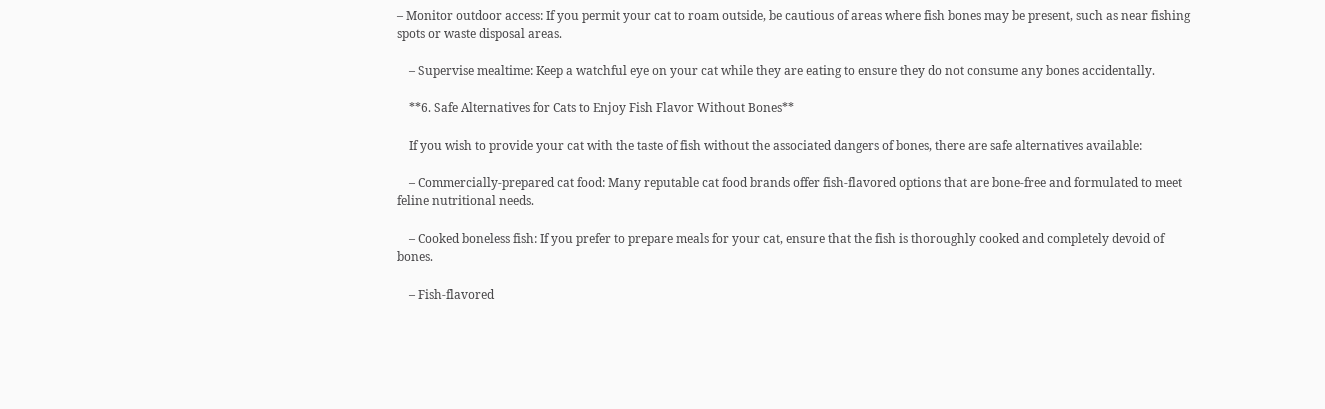– Monitor outdoor access: If you permit your cat to roam outside, be cautious of areas where fish bones may be present, such as near fishing spots or waste disposal areas.

    – Supervise mealtime: Keep a watchful eye on your cat while they are eating to ensure they do not consume any bones accidentally.

    **6. Safe Alternatives for Cats to Enjoy Fish Flavor Without Bones**

    If you wish to provide your cat with the taste of fish without the associated dangers of bones, there are safe alternatives available:

    – Commercially-prepared cat food: Many reputable cat food brands offer fish-flavored options that are bone-free and formulated to meet feline nutritional needs.

    – Cooked boneless fish: If you prefer to prepare meals for your cat, ensure that the fish is thoroughly cooked and completely devoid of bones.

    – Fish-flavored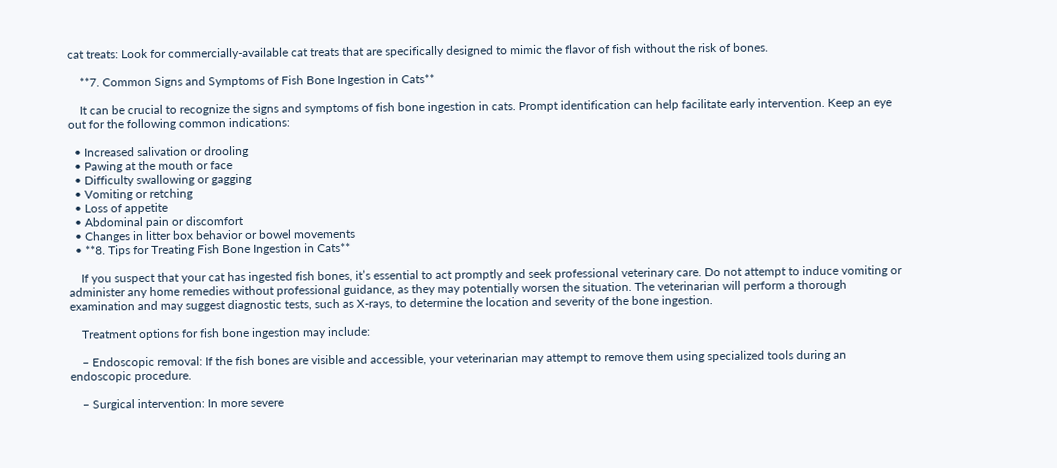cat treats: Look for commercially-available cat treats that are specifically designed to mimic the flavor of fish without the risk of bones.

    **7. Common Signs and Symptoms of Fish Bone Ingestion in Cats**

    It can be crucial to recognize the signs and symptoms of fish bone ingestion in cats. Prompt identification can help facilitate early intervention. Keep an eye out for the following common indications:

  • Increased salivation or drooling
  • Pawing at the mouth or face
  • Difficulty swallowing or gagging
  • Vomiting or retching
  • Loss of appetite
  • Abdominal pain or discomfort
  • Changes in litter box behavior or bowel movements
  • **8. Tips for Treating Fish Bone Ingestion in Cats**

    If you suspect that your cat has ingested fish bones, it’s essential to act promptly and seek professional veterinary care. Do not attempt to induce vomiting or administer any home remedies without professional guidance, as they may potentially worsen the situation. The veterinarian will perform a thorough examination and may suggest diagnostic tests, such as X-rays, to determine the location and severity of the bone ingestion.

    Treatment options for fish bone ingestion may include:

    – Endoscopic removal: If the fish bones are visible and accessible, your veterinarian may attempt to remove them using specialized tools during an endoscopic procedure.

    – Surgical intervention: In more severe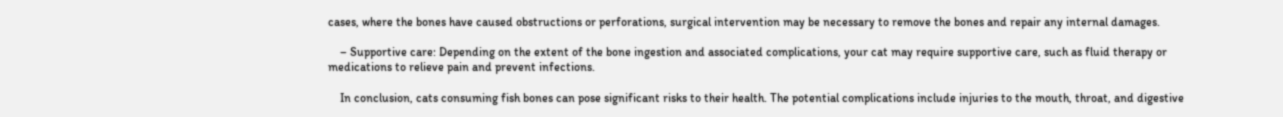cases, where the bones have caused obstructions or perforations, surgical intervention may be necessary to remove the bones and repair any internal damages.

    – Supportive care: Depending on the extent of the bone ingestion and associated complications, your cat may require supportive care, such as fluid therapy or medications to relieve pain and prevent infections.

    In conclusion, cats consuming fish bones can pose significant risks to their health. The potential complications include injuries to the mouth, throat, and digestive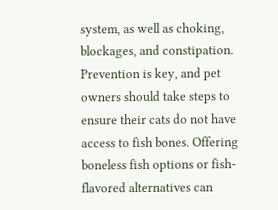system, as well as choking, blockages, and constipation. Prevention is key, and pet owners should take steps to ensure their cats do not have access to fish bones. Offering boneless fish options or fish-flavored alternatives can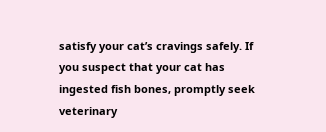satisfy your cat’s cravings safely. If you suspect that your cat has ingested fish bones, promptly seek veterinary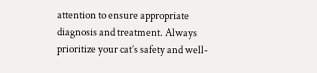attention to ensure appropriate diagnosis and treatment. Always prioritize your cat’s safety and well-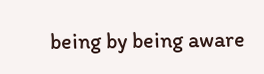being by being aware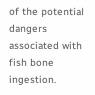of the potential dangers associated with fish bone ingestion.